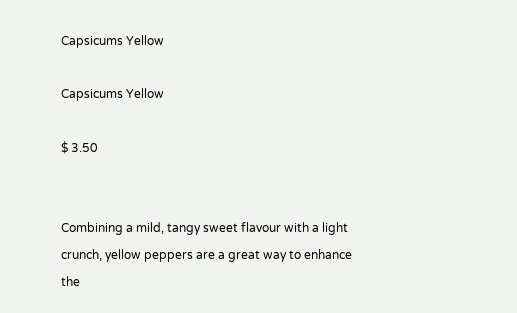Capsicums Yellow

Capsicums Yellow

$ 3.50


Combining a mild, tangy sweet flavour with a light crunch, yellow peppers are a great way to enhance the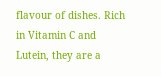flavour of dishes. Rich in Vitamin C and Lutein, they are a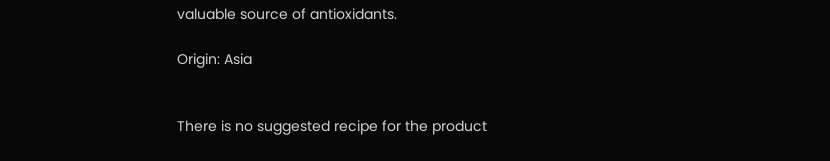valuable source of antioxidants.

Origin: Asia


There is no suggested recipe for the product